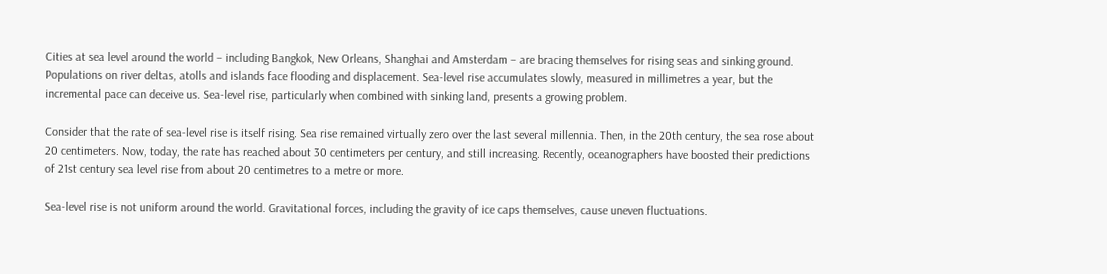Cities at sea level around the world – including Bangkok, New Orleans, Shanghai and Amsterdam – are bracing themselves for rising seas and sinking ground. Populations on river deltas, atolls and islands face flooding and displacement. Sea-level rise accumulates slowly, measured in millimetres a year, but the incremental pace can deceive us. Sea-level rise, particularly when combined with sinking land, presents a growing problem.

Consider that the rate of sea-level rise is itself rising. Sea rise remained virtually zero over the last several millennia. Then, in the 20th century, the sea rose about 20 centimeters. Now, today, the rate has reached about 30 centimeters per century, and still increasing. Recently, oceanographers have boosted their predictions of 21st century sea level rise from about 20 centimetres to a metre or more.

Sea-level rise is not uniform around the world. Gravitational forces, including the gravity of ice caps themselves, cause uneven fluctuations.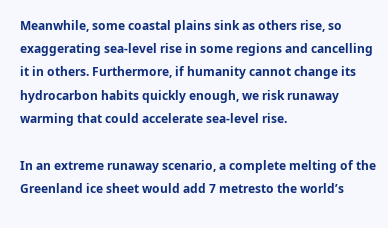Meanwhile, some coastal plains sink as others rise, so exaggerating sea-level rise in some regions and cancelling it in others. Furthermore, if humanity cannot change its hydrocarbon habits quickly enough, we risk runaway warming that could accelerate sea-level rise.

In an extreme runaway scenario, a complete melting of the Greenland ice sheet would add 7 metresto the world’s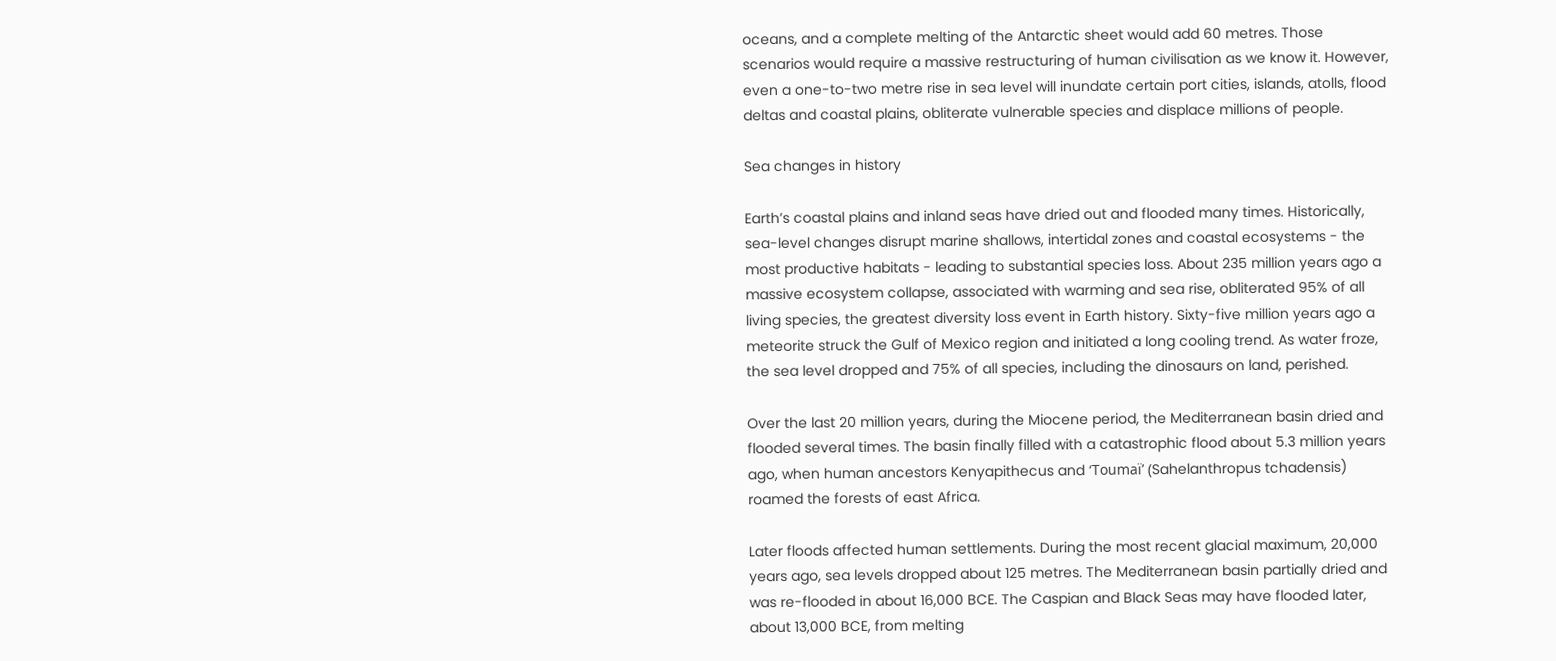oceans, and a complete melting of the Antarctic sheet would add 60 metres. Those scenarios would require a massive restructuring of human civilisation as we know it. However, even a one-to-two metre rise in sea level will inundate certain port cities, islands, atolls, flood deltas and coastal plains, obliterate vulnerable species and displace millions of people.

Sea changes in history

Earth’s coastal plains and inland seas have dried out and flooded many times. Historically, sea-level changes disrupt marine shallows, intertidal zones and coastal ecosystems - the most productive habitats - leading to substantial species loss. About 235 million years ago a massive ecosystem collapse, associated with warming and sea rise, obliterated 95% of all living species, the greatest diversity loss event in Earth history. Sixty-five million years ago a meteorite struck the Gulf of Mexico region and initiated a long cooling trend. As water froze, the sea level dropped and 75% of all species, including the dinosaurs on land, perished.

Over the last 20 million years, during the Miocene period, the Mediterranean basin dried and flooded several times. The basin finally filled with a catastrophic flood about 5.3 million years ago, when human ancestors Kenyapithecus and ‘Toumaï’ (Sahelanthropus tchadensis) roamed the forests of east Africa.

Later floods affected human settlements. During the most recent glacial maximum, 20,000 years ago, sea levels dropped about 125 metres. The Mediterranean basin partially dried and was re-flooded in about 16,000 BCE. The Caspian and Black Seas may have flooded later, about 13,000 BCE, from melting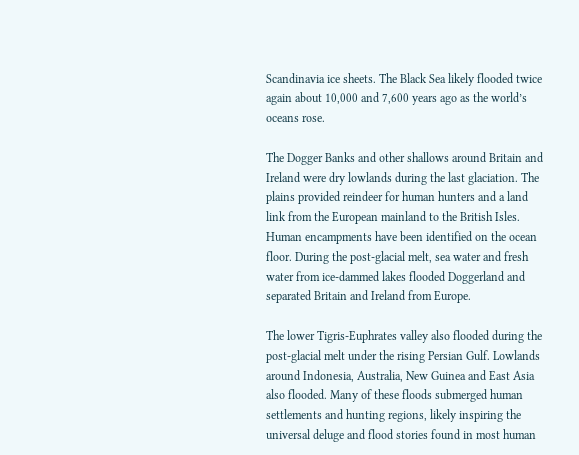Scandinavia ice sheets. The Black Sea likely flooded twice again about 10,000 and 7,600 years ago as the world’s oceans rose.

The Dogger Banks and other shallows around Britain and Ireland were dry lowlands during the last glaciation. The plains provided reindeer for human hunters and a land link from the European mainland to the British Isles. Human encampments have been identified on the ocean floor. During the post-glacial melt, sea water and fresh water from ice-dammed lakes flooded Doggerland and separated Britain and Ireland from Europe.

The lower Tigris-Euphrates valley also flooded during the post-glacial melt under the rising Persian Gulf. Lowlands around Indonesia, Australia, New Guinea and East Asia also flooded. Many of these floods submerged human settlements and hunting regions, likely inspiring the universal deluge and flood stories found in most human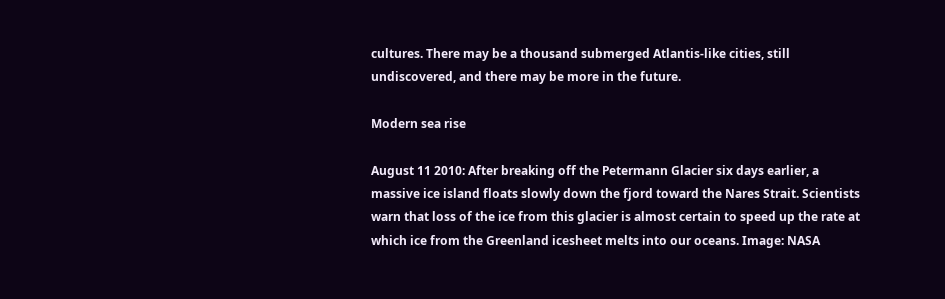cultures. There may be a thousand submerged Atlantis-like cities, still undiscovered, and there may be more in the future.

Modern sea rise

August 11 2010: After breaking off the Petermann Glacier six days earlier, a massive ice island floats slowly down the fjord toward the Nares Strait. Scientists warn that loss of the ice from this glacier is almost certain to speed up the rate at which ice from the Greenland icesheet melts into our oceans. Image: NASA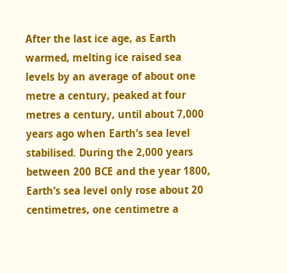After the last ice age, as Earth warmed, melting ice raised sea levels by an average of about one metre a century, peaked at four metres a century, until about 7,000 years ago when Earth’s sea level stabilised. During the 2,000 years between 200 BCE and the year 1800, Earth’s sea level only rose about 20 centimetres, one centimetre a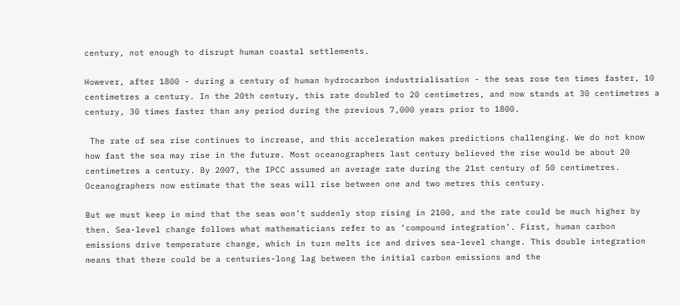century, not enough to disrupt human coastal settlements.

However, after 1800 - during a century of human hydrocarbon industrialisation - the seas rose ten times faster, 10 centimetres a century. In the 20th century, this rate doubled to 20 centimetres, and now stands at 30 centimetres a century, 30 times faster than any period during the previous 7,000 years prior to 1800.

 The rate of sea rise continues to increase, and this acceleration makes predictions challenging. We do not know how fast the sea may rise in the future. Most oceanographers last century believed the rise would be about 20 centimetres a century. By 2007, the IPCC assumed an average rate during the 21st century of 50 centimetres. Oceanographers now estimate that the seas will rise between one and two metres this century.

But we must keep in mind that the seas won’t suddenly stop rising in 2100, and the rate could be much higher by then. Sea-level change follows what mathematicians refer to as ‘compound integration’. First, human carbon emissions drive temperature change, which in turn melts ice and drives sea-level change. This double integration means that there could be a centuries-long lag between the initial carbon emissions and the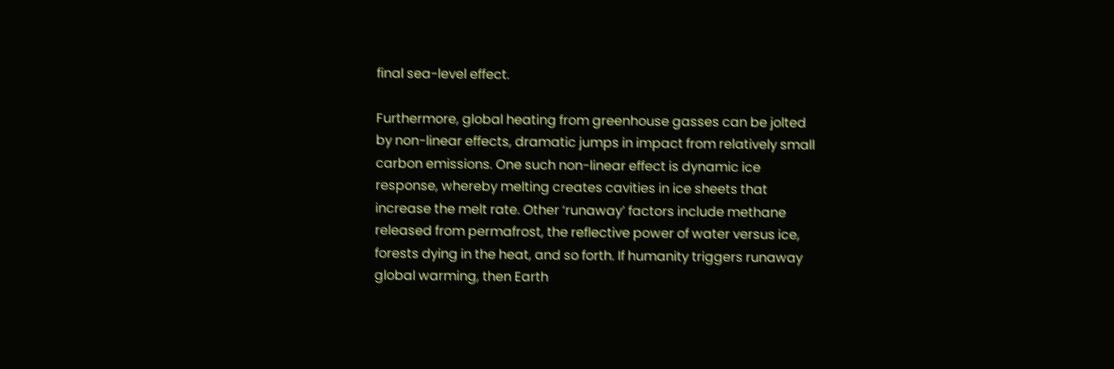final sea-level effect.

Furthermore, global heating from greenhouse gasses can be jolted by non-linear effects, dramatic jumps in impact from relatively small carbon emissions. One such non-linear effect is dynamic ice response, whereby melting creates cavities in ice sheets that increase the melt rate. Other ‘runaway’ factors include methane released from permafrost, the reflective power of water versus ice, forests dying in the heat, and so forth. If humanity triggers runaway global warming, then Earth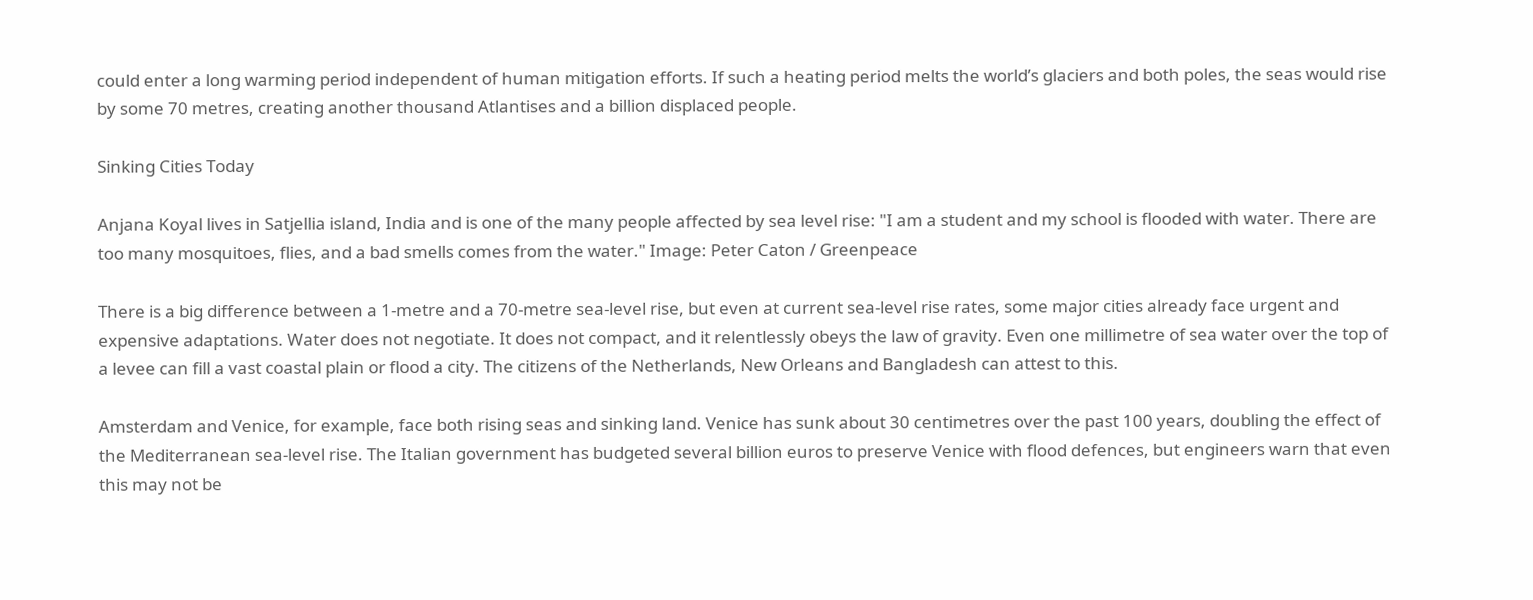could enter a long warming period independent of human mitigation efforts. If such a heating period melts the world’s glaciers and both poles, the seas would rise by some 70 metres, creating another thousand Atlantises and a billion displaced people.

Sinking Cities Today

Anjana Koyal lives in Satjellia island, India and is one of the many people affected by sea level rise: "I am a student and my school is flooded with water. There are too many mosquitoes, flies, and a bad smells comes from the water." Image: Peter Caton / Greenpeace

There is a big difference between a 1-metre and a 70-metre sea-level rise, but even at current sea-level rise rates, some major cities already face urgent and expensive adaptations. Water does not negotiate. It does not compact, and it relentlessly obeys the law of gravity. Even one millimetre of sea water over the top of a levee can fill a vast coastal plain or flood a city. The citizens of the Netherlands, New Orleans and Bangladesh can attest to this.

Amsterdam and Venice, for example, face both rising seas and sinking land. Venice has sunk about 30 centimetres over the past 100 years, doubling the effect of the Mediterranean sea-level rise. The Italian government has budgeted several billion euros to preserve Venice with flood defences, but engineers warn that even this may not be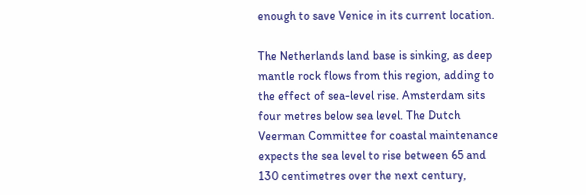enough to save Venice in its current location.

The Netherlands land base is sinking, as deep mantle rock flows from this region, adding to the effect of sea-level rise. Amsterdam sits four metres below sea level. The Dutch Veerman Committee for coastal maintenance expects the sea level to rise between 65 and 130 centimetres over the next century,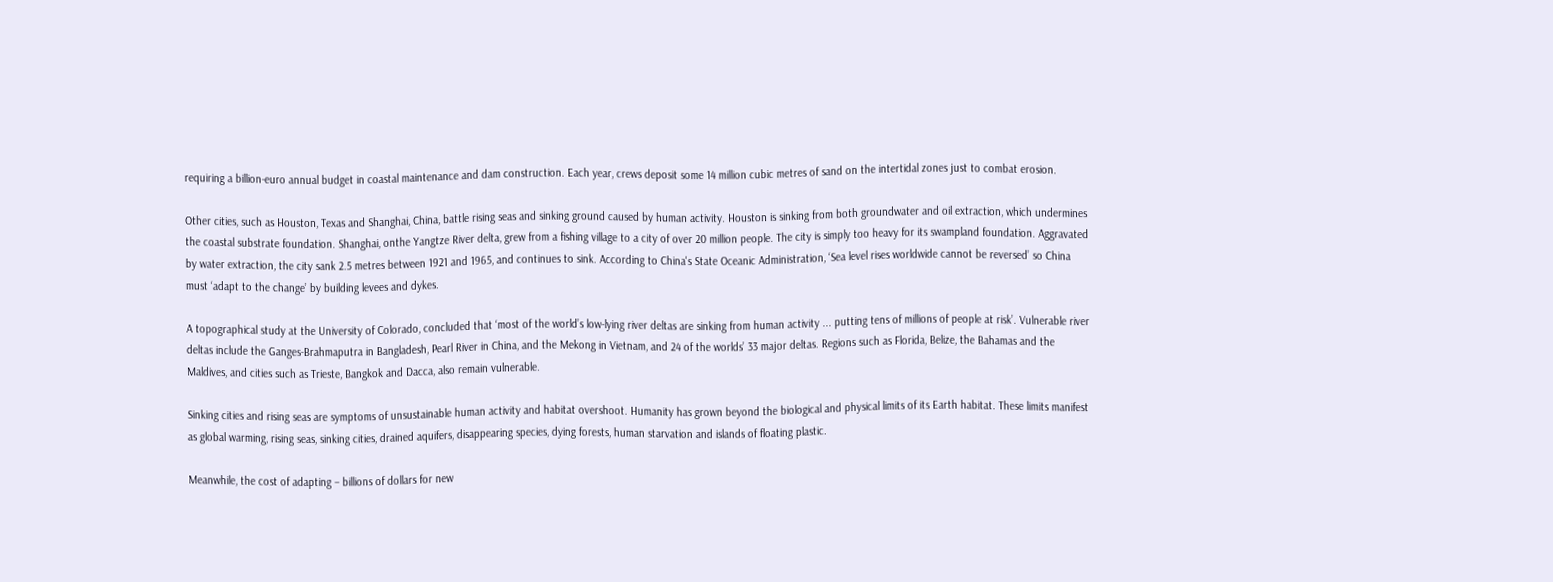requiring a billion-euro annual budget in coastal maintenance and dam construction. Each year, crews deposit some 14 million cubic metres of sand on the intertidal zones just to combat erosion.

Other cities, such as Houston, Texas and Shanghai, China, battle rising seas and sinking ground caused by human activity. Houston is sinking from both groundwater and oil extraction, which undermines the coastal substrate foundation. Shanghai, onthe Yangtze River delta, grew from a fishing village to a city of over 20 million people. The city is simply too heavy for its swampland foundation. Aggravated by water extraction, the city sank 2.5 metres between 1921 and 1965, and continues to sink. According to China's State Oceanic Administration, ‘Sea level rises worldwide cannot be reversed’ so China must ‘adapt to the change’ by building levees and dykes.

A topographical study at the University of Colorado, concluded that ‘most of the world’s low-lying river deltas are sinking from human activity ... putting tens of millions of people at risk’. Vulnerable river deltas include the Ganges-Brahmaputra in Bangladesh, Pearl River in China, and the Mekong in Vietnam, and 24 of the worlds’ 33 major deltas. Regions such as Florida, Belize, the Bahamas and the Maldives, and cities such as Trieste, Bangkok and Dacca, also remain vulnerable.

Sinking cities and rising seas are symptoms of unsustainable human activity and habitat overshoot. Humanity has grown beyond the biological and physical limits of its Earth habitat. These limits manifest as global warming, rising seas, sinking cities, drained aquifers, disappearing species, dying forests, human starvation and islands of floating plastic.

Meanwhile, the cost of adapting – billions of dollars for new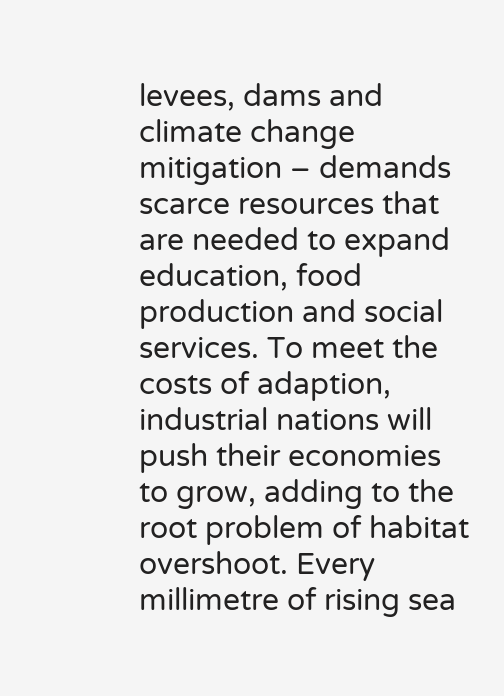levees, dams and climate change mitigation – demands scarce resources that are needed to expand education, food production and social services. To meet the costs of adaption, industrial nations will push their economies to grow, adding to the root problem of habitat overshoot. Every millimetre of rising sea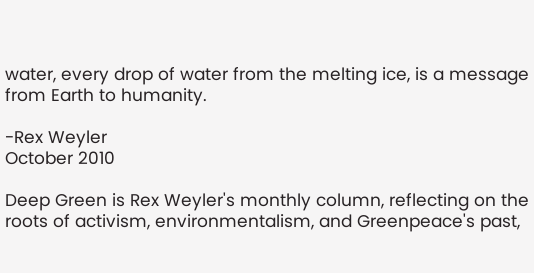water, every drop of water from the melting ice, is a message from Earth to humanity.

-Rex Weyler
October 2010

Deep Green is Rex Weyler's monthly column, reflecting on the roots of activism, environmentalism, and Greenpeace's past,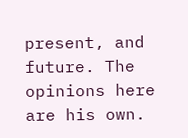present, and future. The opinions here are his own.